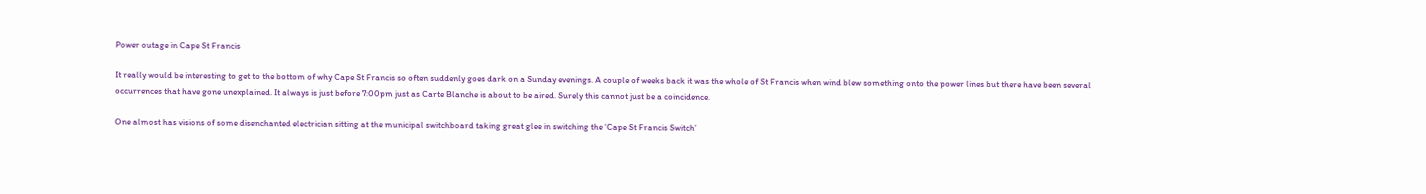Power outage in Cape St Francis

It really would be interesting to get to the bottom of why Cape St Francis so often suddenly goes dark on a Sunday evenings. A couple of weeks back it was the whole of St Francis when wind blew something onto the power lines but there have been several occurrences that have gone unexplained. It always is just before 7:00pm just as Carte Blanche is about to be aired. Surely this cannot just be a coincidence.

One almost has visions of some disenchanted electrician sitting at the municipal switchboard taking great glee in switching the ‘Cape St Francis Switch’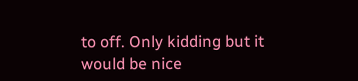to off. Only kidding but it would be nice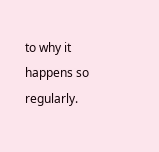to why it happens so regularly.